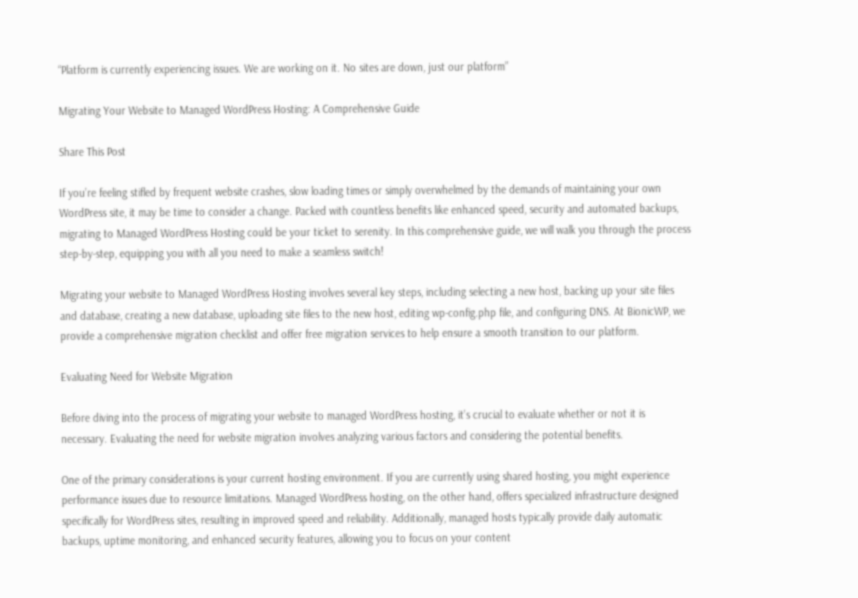“Platform is currently experiencing issues. We are working on it. No sites are down, just our platform”

Migrating Your Website to Managed WordPress Hosting: A Comprehensive Guide

Share This Post

If you’re feeling stifled by frequent website crashes, slow loading times or simply overwhelmed by the demands of maintaining your own WordPress site, it may be time to consider a change. Packed with countless benefits like enhanced speed, security and automated backups, migrating to Managed WordPress Hosting could be your ticket to serenity. In this comprehensive guide, we will walk you through the process step-by-step, equipping you with all you need to make a seamless switch!

Migrating your website to Managed WordPress Hosting involves several key steps, including selecting a new host, backing up your site files and database, creating a new database, uploading site files to the new host, editing wp-config.php file, and configuring DNS. At BionicWP, we provide a comprehensive migration checklist and offer free migration services to help ensure a smooth transition to our platform.

Evaluating Need for Website Migration

Before diving into the process of migrating your website to managed WordPress hosting, it’s crucial to evaluate whether or not it is necessary. Evaluating the need for website migration involves analyzing various factors and considering the potential benefits.

One of the primary considerations is your current hosting environment. If you are currently using shared hosting, you might experience performance issues due to resource limitations. Managed WordPress hosting, on the other hand, offers specialized infrastructure designed specifically for WordPress sites, resulting in improved speed and reliability. Additionally, managed hosts typically provide daily automatic backups, uptime monitoring, and enhanced security features, allowing you to focus on your content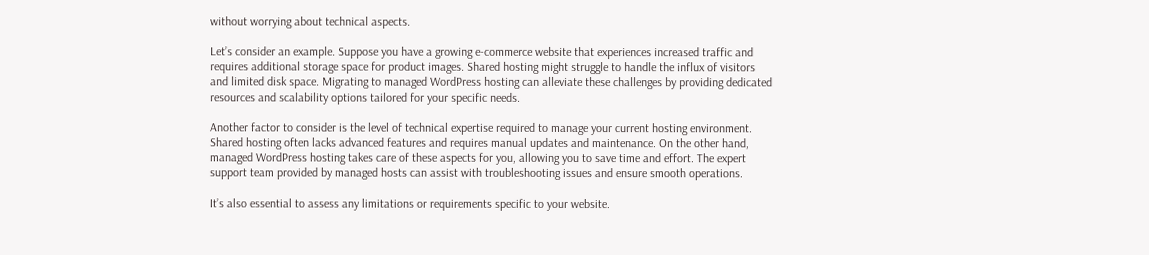without worrying about technical aspects.

Let’s consider an example. Suppose you have a growing e-commerce website that experiences increased traffic and requires additional storage space for product images. Shared hosting might struggle to handle the influx of visitors and limited disk space. Migrating to managed WordPress hosting can alleviate these challenges by providing dedicated resources and scalability options tailored for your specific needs.

Another factor to consider is the level of technical expertise required to manage your current hosting environment. Shared hosting often lacks advanced features and requires manual updates and maintenance. On the other hand, managed WordPress hosting takes care of these aspects for you, allowing you to save time and effort. The expert support team provided by managed hosts can assist with troubleshooting issues and ensure smooth operations.

It’s also essential to assess any limitations or requirements specific to your website.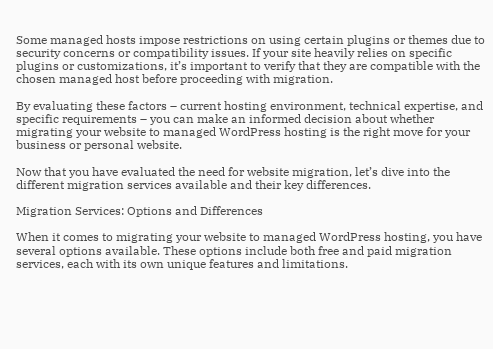Some managed hosts impose restrictions on using certain plugins or themes due to security concerns or compatibility issues. If your site heavily relies on specific plugins or customizations, it’s important to verify that they are compatible with the chosen managed host before proceeding with migration.

By evaluating these factors – current hosting environment, technical expertise, and specific requirements – you can make an informed decision about whether migrating your website to managed WordPress hosting is the right move for your business or personal website.

Now that you have evaluated the need for website migration, let’s dive into the different migration services available and their key differences.

Migration Services: Options and Differences

When it comes to migrating your website to managed WordPress hosting, you have several options available. These options include both free and paid migration services, each with its own unique features and limitations.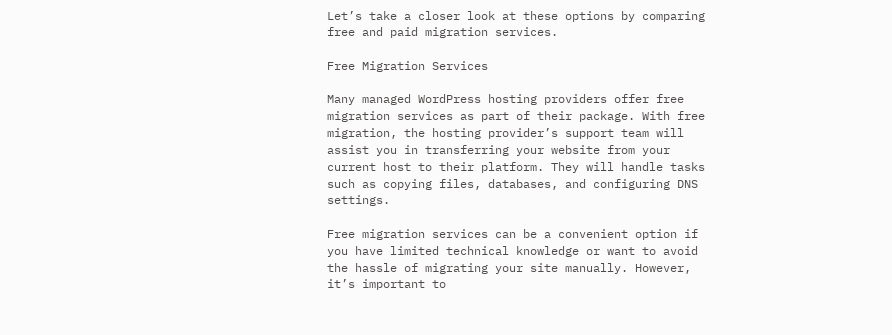Let’s take a closer look at these options by comparing free and paid migration services.

Free Migration Services

Many managed WordPress hosting providers offer free migration services as part of their package. With free migration, the hosting provider’s support team will assist you in transferring your website from your current host to their platform. They will handle tasks such as copying files, databases, and configuring DNS settings.

Free migration services can be a convenient option if you have limited technical knowledge or want to avoid the hassle of migrating your site manually. However, it’s important to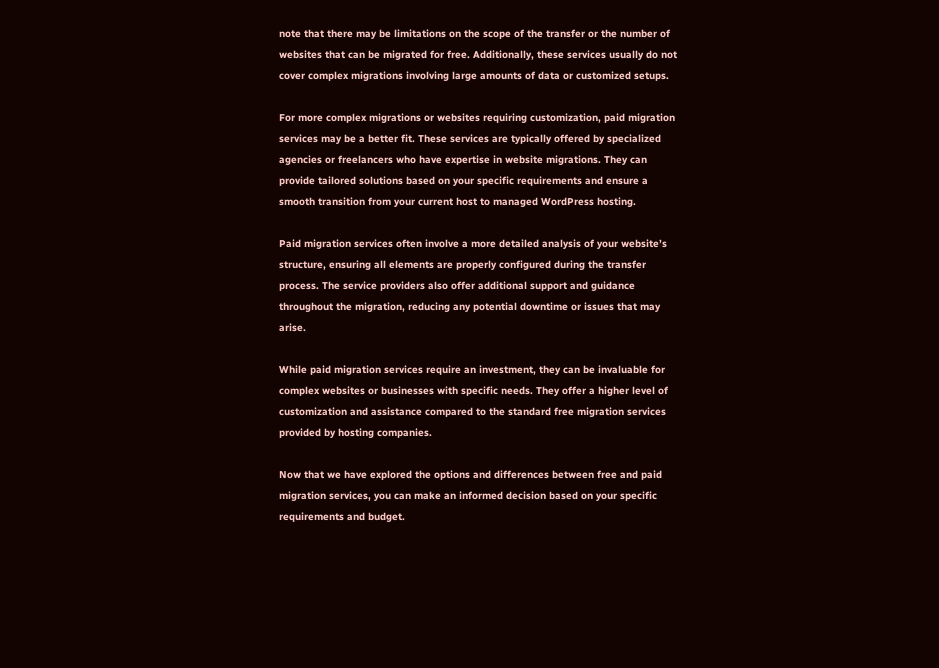note that there may be limitations on the scope of the transfer or the number of websites that can be migrated for free. Additionally, these services usually do not cover complex migrations involving large amounts of data or customized setups.

For more complex migrations or websites requiring customization, paid migration services may be a better fit. These services are typically offered by specialized agencies or freelancers who have expertise in website migrations. They can provide tailored solutions based on your specific requirements and ensure a smooth transition from your current host to managed WordPress hosting.

Paid migration services often involve a more detailed analysis of your website’s structure, ensuring all elements are properly configured during the transfer process. The service providers also offer additional support and guidance throughout the migration, reducing any potential downtime or issues that may arise.

While paid migration services require an investment, they can be invaluable for complex websites or businesses with specific needs. They offer a higher level of customization and assistance compared to the standard free migration services provided by hosting companies.

Now that we have explored the options and differences between free and paid migration services, you can make an informed decision based on your specific requirements and budget.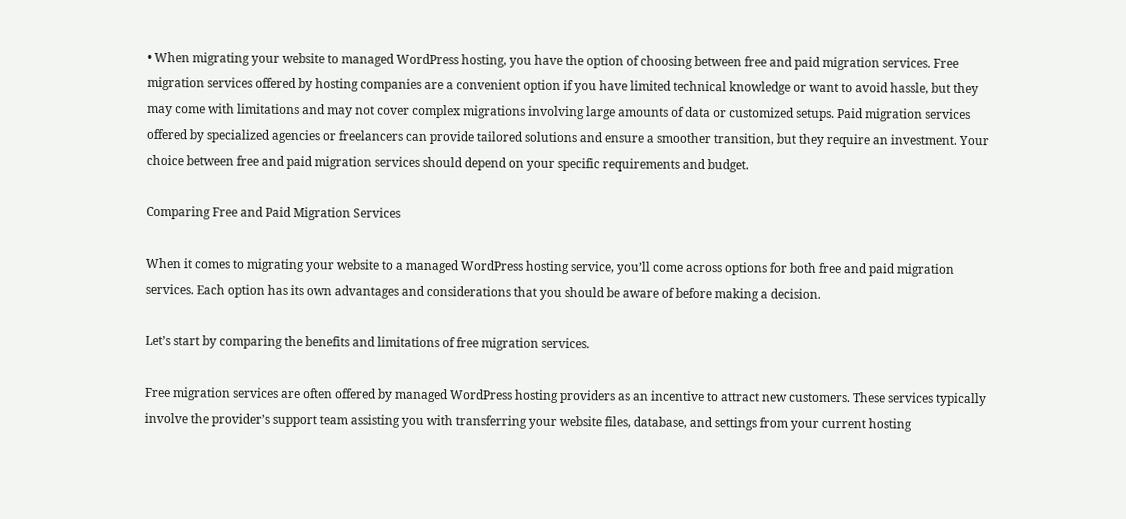• When migrating your website to managed WordPress hosting, you have the option of choosing between free and paid migration services. Free migration services offered by hosting companies are a convenient option if you have limited technical knowledge or want to avoid hassle, but they may come with limitations and may not cover complex migrations involving large amounts of data or customized setups. Paid migration services offered by specialized agencies or freelancers can provide tailored solutions and ensure a smoother transition, but they require an investment. Your choice between free and paid migration services should depend on your specific requirements and budget.

Comparing Free and Paid Migration Services

When it comes to migrating your website to a managed WordPress hosting service, you’ll come across options for both free and paid migration services. Each option has its own advantages and considerations that you should be aware of before making a decision.

Let’s start by comparing the benefits and limitations of free migration services.

Free migration services are often offered by managed WordPress hosting providers as an incentive to attract new customers. These services typically involve the provider’s support team assisting you with transferring your website files, database, and settings from your current hosting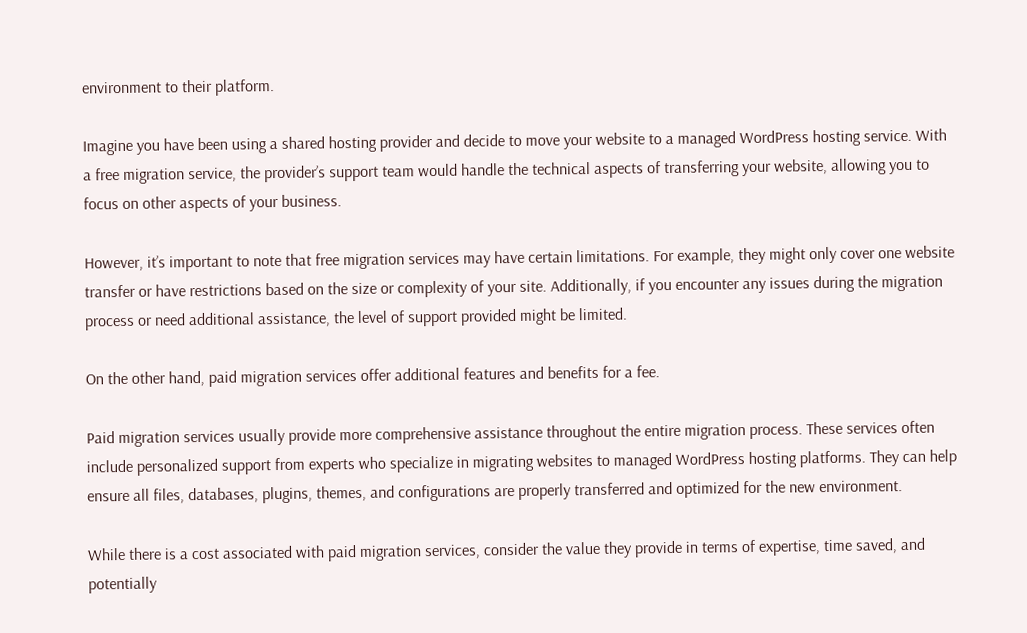environment to their platform.

Imagine you have been using a shared hosting provider and decide to move your website to a managed WordPress hosting service. With a free migration service, the provider’s support team would handle the technical aspects of transferring your website, allowing you to focus on other aspects of your business.

However, it’s important to note that free migration services may have certain limitations. For example, they might only cover one website transfer or have restrictions based on the size or complexity of your site. Additionally, if you encounter any issues during the migration process or need additional assistance, the level of support provided might be limited.

On the other hand, paid migration services offer additional features and benefits for a fee.

Paid migration services usually provide more comprehensive assistance throughout the entire migration process. These services often include personalized support from experts who specialize in migrating websites to managed WordPress hosting platforms. They can help ensure all files, databases, plugins, themes, and configurations are properly transferred and optimized for the new environment.

While there is a cost associated with paid migration services, consider the value they provide in terms of expertise, time saved, and potentially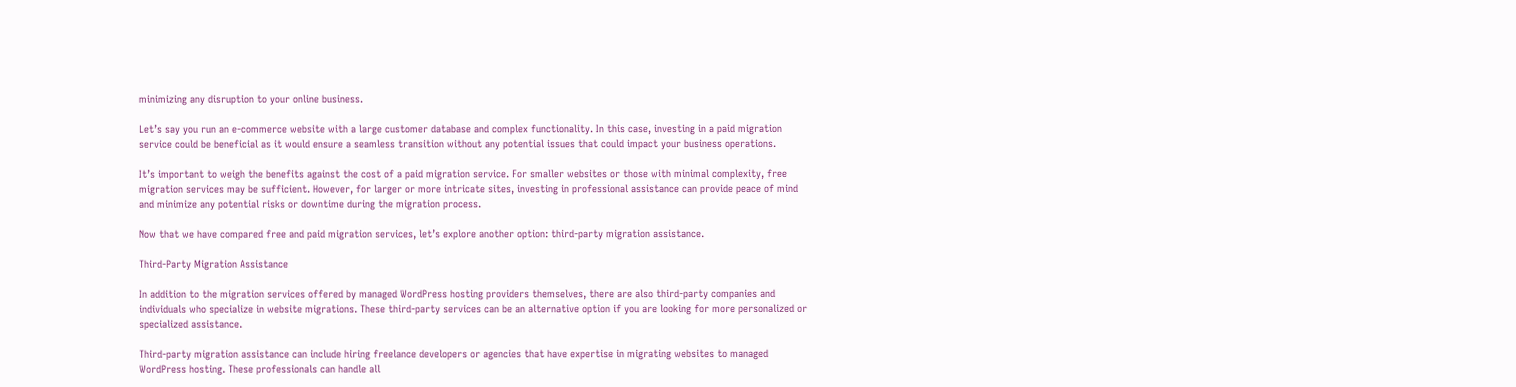minimizing any disruption to your online business.

Let’s say you run an e-commerce website with a large customer database and complex functionality. In this case, investing in a paid migration service could be beneficial as it would ensure a seamless transition without any potential issues that could impact your business operations.

It’s important to weigh the benefits against the cost of a paid migration service. For smaller websites or those with minimal complexity, free migration services may be sufficient. However, for larger or more intricate sites, investing in professional assistance can provide peace of mind and minimize any potential risks or downtime during the migration process.

Now that we have compared free and paid migration services, let’s explore another option: third-party migration assistance.

Third-Party Migration Assistance

In addition to the migration services offered by managed WordPress hosting providers themselves, there are also third-party companies and individuals who specialize in website migrations. These third-party services can be an alternative option if you are looking for more personalized or specialized assistance.

Third-party migration assistance can include hiring freelance developers or agencies that have expertise in migrating websites to managed WordPress hosting. These professionals can handle all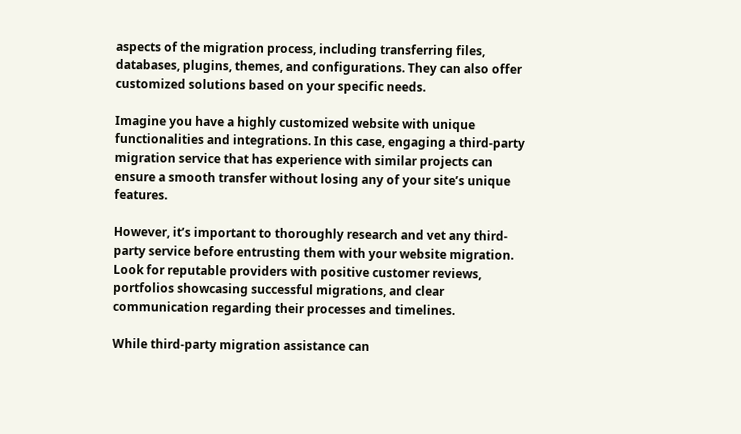aspects of the migration process, including transferring files, databases, plugins, themes, and configurations. They can also offer customized solutions based on your specific needs.

Imagine you have a highly customized website with unique functionalities and integrations. In this case, engaging a third-party migration service that has experience with similar projects can ensure a smooth transfer without losing any of your site’s unique features.

However, it’s important to thoroughly research and vet any third-party service before entrusting them with your website migration. Look for reputable providers with positive customer reviews, portfolios showcasing successful migrations, and clear communication regarding their processes and timelines.

While third-party migration assistance can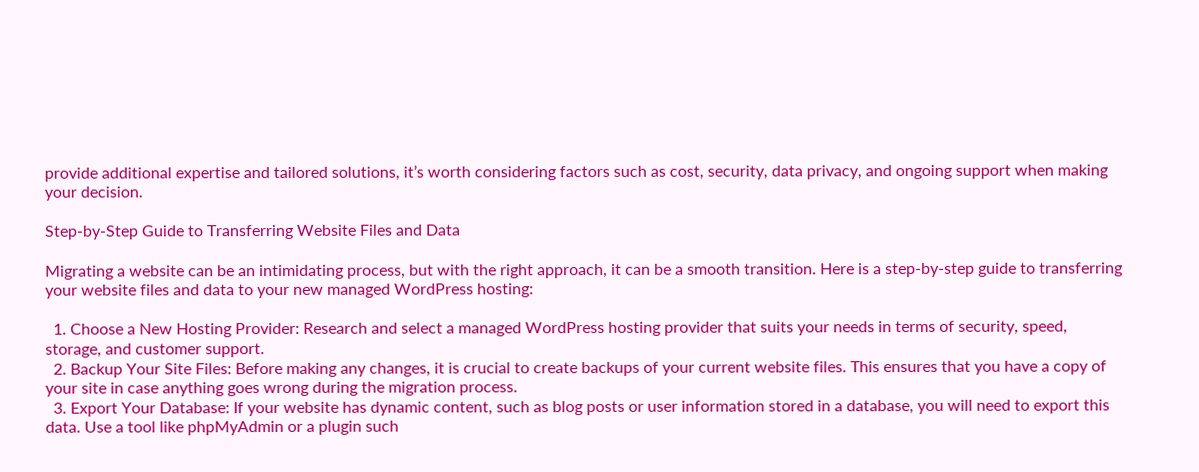provide additional expertise and tailored solutions, it’s worth considering factors such as cost, security, data privacy, and ongoing support when making your decision.

Step-by-Step Guide to Transferring Website Files and Data

Migrating a website can be an intimidating process, but with the right approach, it can be a smooth transition. Here is a step-by-step guide to transferring your website files and data to your new managed WordPress hosting:

  1. Choose a New Hosting Provider: Research and select a managed WordPress hosting provider that suits your needs in terms of security, speed, storage, and customer support.
  2. Backup Your Site Files: Before making any changes, it is crucial to create backups of your current website files. This ensures that you have a copy of your site in case anything goes wrong during the migration process.
  3. Export Your Database: If your website has dynamic content, such as blog posts or user information stored in a database, you will need to export this data. Use a tool like phpMyAdmin or a plugin such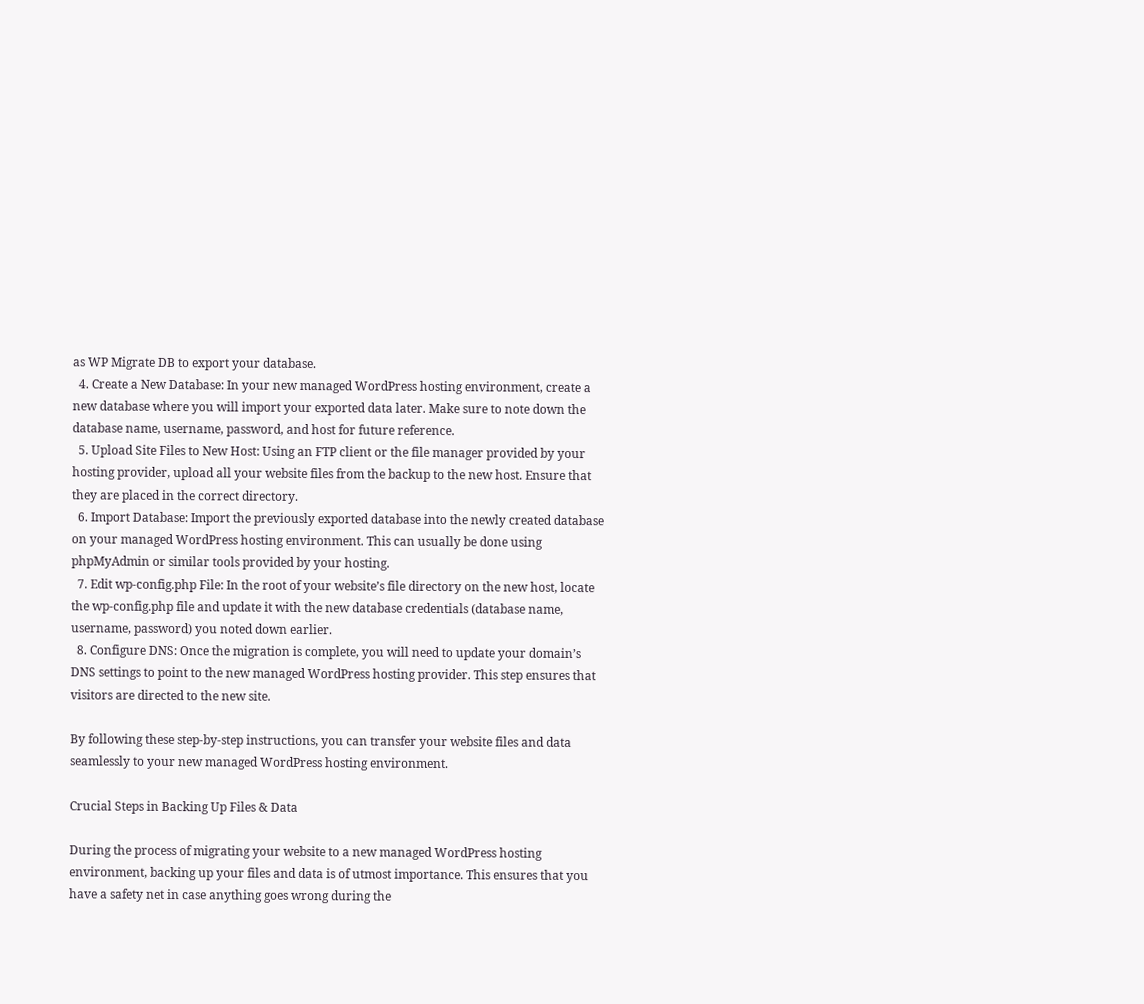as WP Migrate DB to export your database.
  4. Create a New Database: In your new managed WordPress hosting environment, create a new database where you will import your exported data later. Make sure to note down the database name, username, password, and host for future reference.
  5. Upload Site Files to New Host: Using an FTP client or the file manager provided by your hosting provider, upload all your website files from the backup to the new host. Ensure that they are placed in the correct directory.
  6. Import Database: Import the previously exported database into the newly created database on your managed WordPress hosting environment. This can usually be done using phpMyAdmin or similar tools provided by your hosting.
  7. Edit wp-config.php File: In the root of your website’s file directory on the new host, locate the wp-config.php file and update it with the new database credentials (database name, username, password) you noted down earlier.
  8. Configure DNS: Once the migration is complete, you will need to update your domain’s DNS settings to point to the new managed WordPress hosting provider. This step ensures that visitors are directed to the new site.

By following these step-by-step instructions, you can transfer your website files and data seamlessly to your new managed WordPress hosting environment.

Crucial Steps in Backing Up Files & Data

During the process of migrating your website to a new managed WordPress hosting environment, backing up your files and data is of utmost importance. This ensures that you have a safety net in case anything goes wrong during the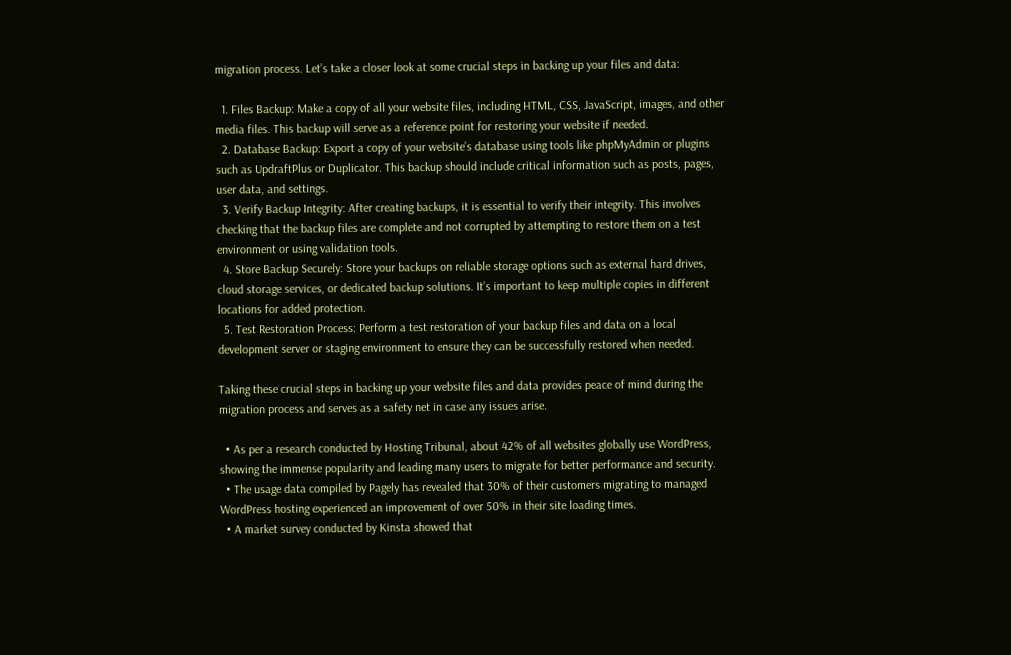migration process. Let’s take a closer look at some crucial steps in backing up your files and data:

  1. Files Backup: Make a copy of all your website files, including HTML, CSS, JavaScript, images, and other media files. This backup will serve as a reference point for restoring your website if needed.
  2. Database Backup: Export a copy of your website’s database using tools like phpMyAdmin or plugins such as UpdraftPlus or Duplicator. This backup should include critical information such as posts, pages, user data, and settings.
  3. Verify Backup Integrity: After creating backups, it is essential to verify their integrity. This involves checking that the backup files are complete and not corrupted by attempting to restore them on a test environment or using validation tools.
  4. Store Backup Securely: Store your backups on reliable storage options such as external hard drives, cloud storage services, or dedicated backup solutions. It’s important to keep multiple copies in different locations for added protection.
  5. Test Restoration Process: Perform a test restoration of your backup files and data on a local development server or staging environment to ensure they can be successfully restored when needed.

Taking these crucial steps in backing up your website files and data provides peace of mind during the migration process and serves as a safety net in case any issues arise.

  • As per a research conducted by Hosting Tribunal, about 42% of all websites globally use WordPress, showing the immense popularity and leading many users to migrate for better performance and security.
  • The usage data compiled by Pagely has revealed that 30% of their customers migrating to managed WordPress hosting experienced an improvement of over 50% in their site loading times.
  • A market survey conducted by Kinsta showed that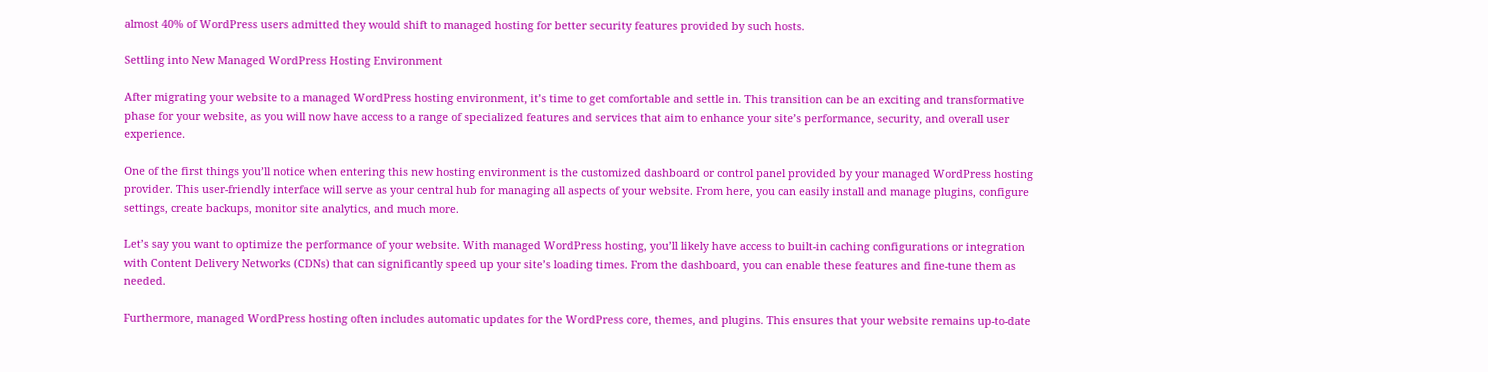almost 40% of WordPress users admitted they would shift to managed hosting for better security features provided by such hosts.

Settling into New Managed WordPress Hosting Environment

After migrating your website to a managed WordPress hosting environment, it’s time to get comfortable and settle in. This transition can be an exciting and transformative phase for your website, as you will now have access to a range of specialized features and services that aim to enhance your site’s performance, security, and overall user experience.

One of the first things you’ll notice when entering this new hosting environment is the customized dashboard or control panel provided by your managed WordPress hosting provider. This user-friendly interface will serve as your central hub for managing all aspects of your website. From here, you can easily install and manage plugins, configure settings, create backups, monitor site analytics, and much more.

Let’s say you want to optimize the performance of your website. With managed WordPress hosting, you’ll likely have access to built-in caching configurations or integration with Content Delivery Networks (CDNs) that can significantly speed up your site’s loading times. From the dashboard, you can enable these features and fine-tune them as needed.

Furthermore, managed WordPress hosting often includes automatic updates for the WordPress core, themes, and plugins. This ensures that your website remains up-to-date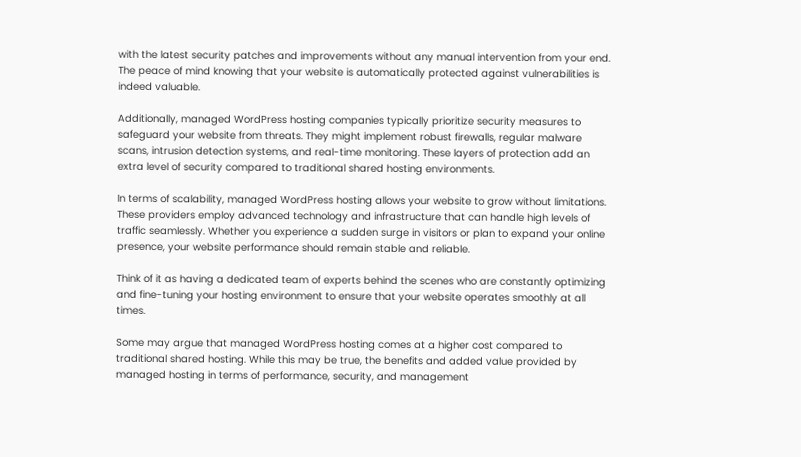with the latest security patches and improvements without any manual intervention from your end. The peace of mind knowing that your website is automatically protected against vulnerabilities is indeed valuable.

Additionally, managed WordPress hosting companies typically prioritize security measures to safeguard your website from threats. They might implement robust firewalls, regular malware scans, intrusion detection systems, and real-time monitoring. These layers of protection add an extra level of security compared to traditional shared hosting environments.

In terms of scalability, managed WordPress hosting allows your website to grow without limitations. These providers employ advanced technology and infrastructure that can handle high levels of traffic seamlessly. Whether you experience a sudden surge in visitors or plan to expand your online presence, your website performance should remain stable and reliable.

Think of it as having a dedicated team of experts behind the scenes who are constantly optimizing and fine-tuning your hosting environment to ensure that your website operates smoothly at all times.

Some may argue that managed WordPress hosting comes at a higher cost compared to traditional shared hosting. While this may be true, the benefits and added value provided by managed hosting in terms of performance, security, and management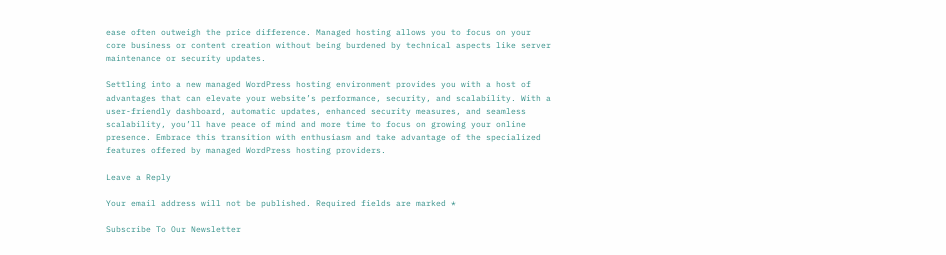ease often outweigh the price difference. Managed hosting allows you to focus on your core business or content creation without being burdened by technical aspects like server maintenance or security updates.

Settling into a new managed WordPress hosting environment provides you with a host of advantages that can elevate your website’s performance, security, and scalability. With a user-friendly dashboard, automatic updates, enhanced security measures, and seamless scalability, you’ll have peace of mind and more time to focus on growing your online presence. Embrace this transition with enthusiasm and take advantage of the specialized features offered by managed WordPress hosting providers.

Leave a Reply

Your email address will not be published. Required fields are marked *

Subscribe To Our Newsletter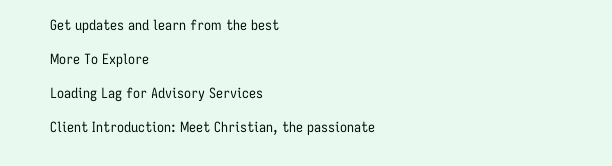Get updates and learn from the best

More To Explore

Loading Lag for Advisory Services

Client Introduction: Meet Christian, the passionate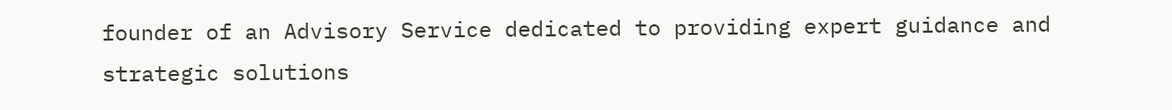founder of an Advisory Service dedicated to providing expert guidance and strategic solutions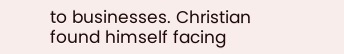to businesses. Christian found himself facing